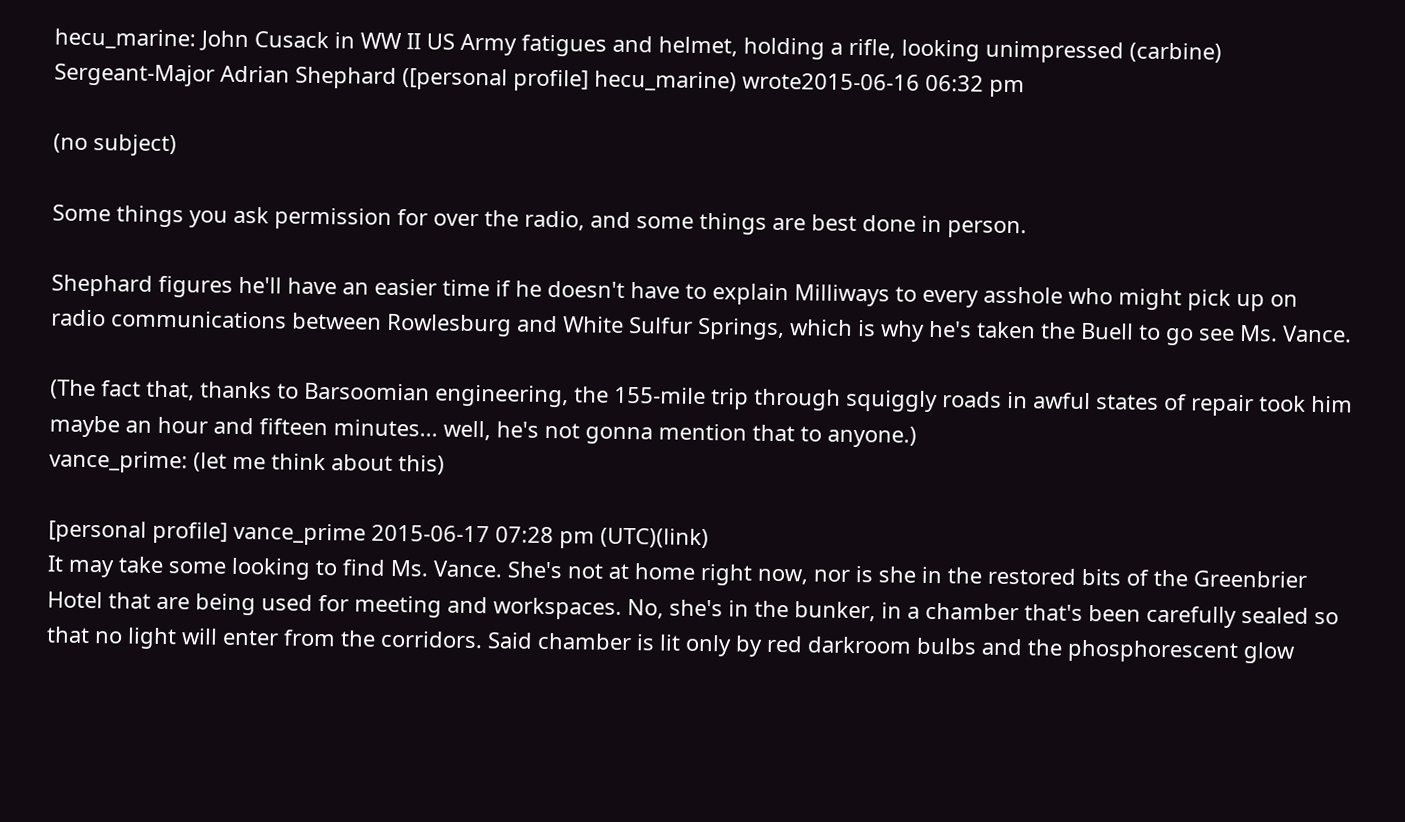hecu_marine: John Cusack in WW II US Army fatigues and helmet, holding a rifle, looking unimpressed (carbine)
Sergeant-Major Adrian Shephard ([personal profile] hecu_marine) wrote2015-06-16 06:32 pm

(no subject)

Some things you ask permission for over the radio, and some things are best done in person.

Shephard figures he'll have an easier time if he doesn't have to explain Milliways to every asshole who might pick up on radio communications between Rowlesburg and White Sulfur Springs, which is why he's taken the Buell to go see Ms. Vance.

(The fact that, thanks to Barsoomian engineering, the 155-mile trip through squiggly roads in awful states of repair took him maybe an hour and fifteen minutes... well, he's not gonna mention that to anyone.)
vance_prime: (let me think about this)

[personal profile] vance_prime 2015-06-17 07:28 pm (UTC)(link)
It may take some looking to find Ms. Vance. She's not at home right now, nor is she in the restored bits of the Greenbrier Hotel that are being used for meeting and workspaces. No, she's in the bunker, in a chamber that's been carefully sealed so that no light will enter from the corridors. Said chamber is lit only by red darkroom bulbs and the phosphorescent glow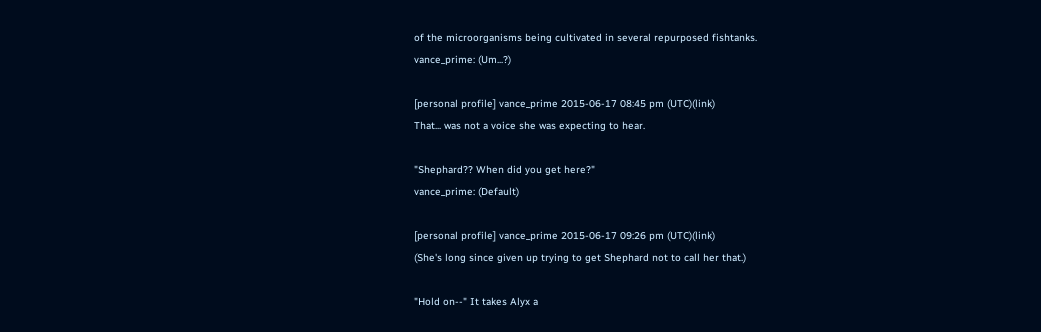of the microorganisms being cultivated in several repurposed fishtanks.
vance_prime: (Um...?)

[personal profile] vance_prime 2015-06-17 08:45 pm (UTC)(link)
That... was not a voice she was expecting to hear.

"Shephard?? When did you get here?"
vance_prime: (Default)

[personal profile] vance_prime 2015-06-17 09:26 pm (UTC)(link)
(She's long since given up trying to get Shephard not to call her that.)

"Hold on--" It takes Alyx a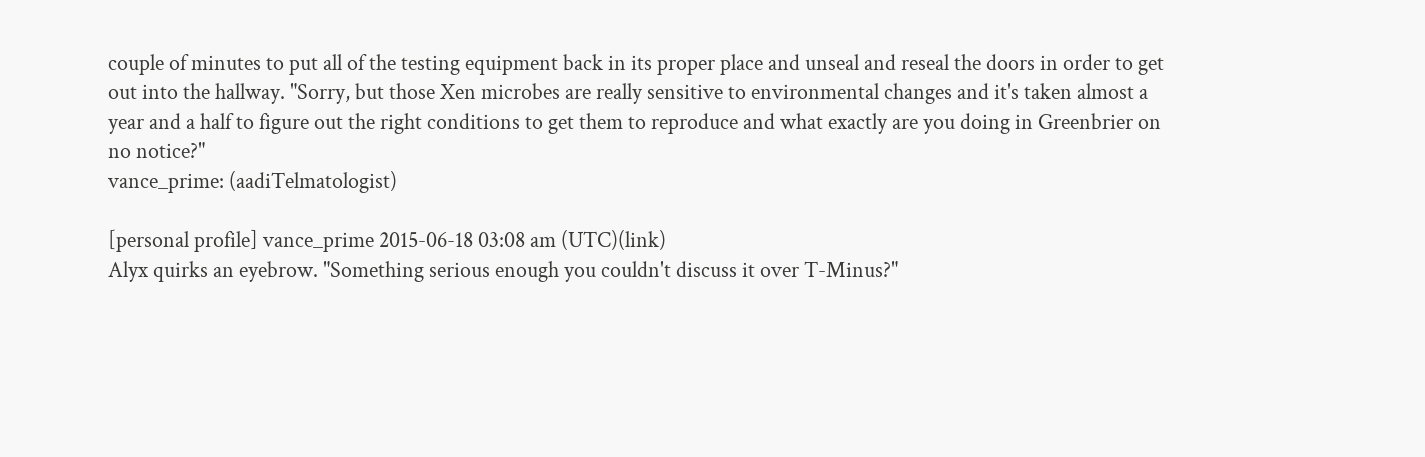couple of minutes to put all of the testing equipment back in its proper place and unseal and reseal the doors in order to get out into the hallway. "Sorry, but those Xen microbes are really sensitive to environmental changes and it's taken almost a year and a half to figure out the right conditions to get them to reproduce and what exactly are you doing in Greenbrier on no notice?"
vance_prime: (aadiTelmatologist)

[personal profile] vance_prime 2015-06-18 03:08 am (UTC)(link)
Alyx quirks an eyebrow. "Something serious enough you couldn't discuss it over T-Minus?"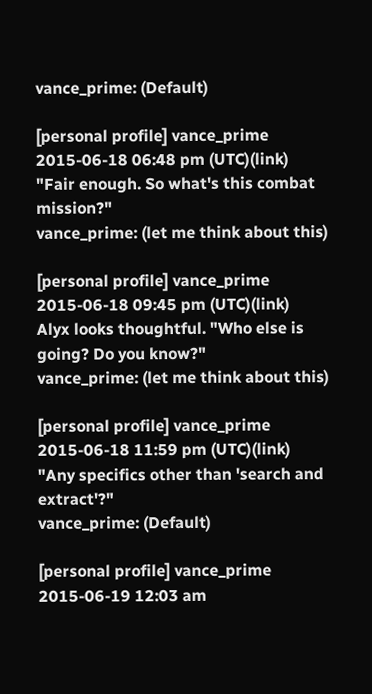vance_prime: (Default)

[personal profile] vance_prime 2015-06-18 06:48 pm (UTC)(link)
"Fair enough. So what's this combat mission?"
vance_prime: (let me think about this)

[personal profile] vance_prime 2015-06-18 09:45 pm (UTC)(link)
Alyx looks thoughtful. "Who else is going? Do you know?"
vance_prime: (let me think about this)

[personal profile] vance_prime 2015-06-18 11:59 pm (UTC)(link)
"Any specifics other than 'search and extract'?"
vance_prime: (Default)

[personal profile] vance_prime 2015-06-19 12:03 am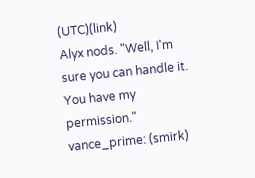(UTC)(link)
Alyx nods. "Well, I'm sure you can handle it. You have my permission."
vance_prime: (smirk)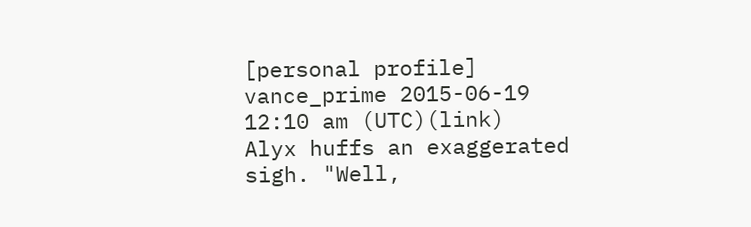[personal profile] vance_prime 2015-06-19 12:10 am (UTC)(link)
Alyx huffs an exaggerated sigh. "Well,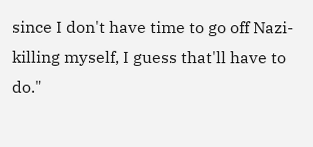since I don't have time to go off Nazi-killing myself, I guess that'll have to do."